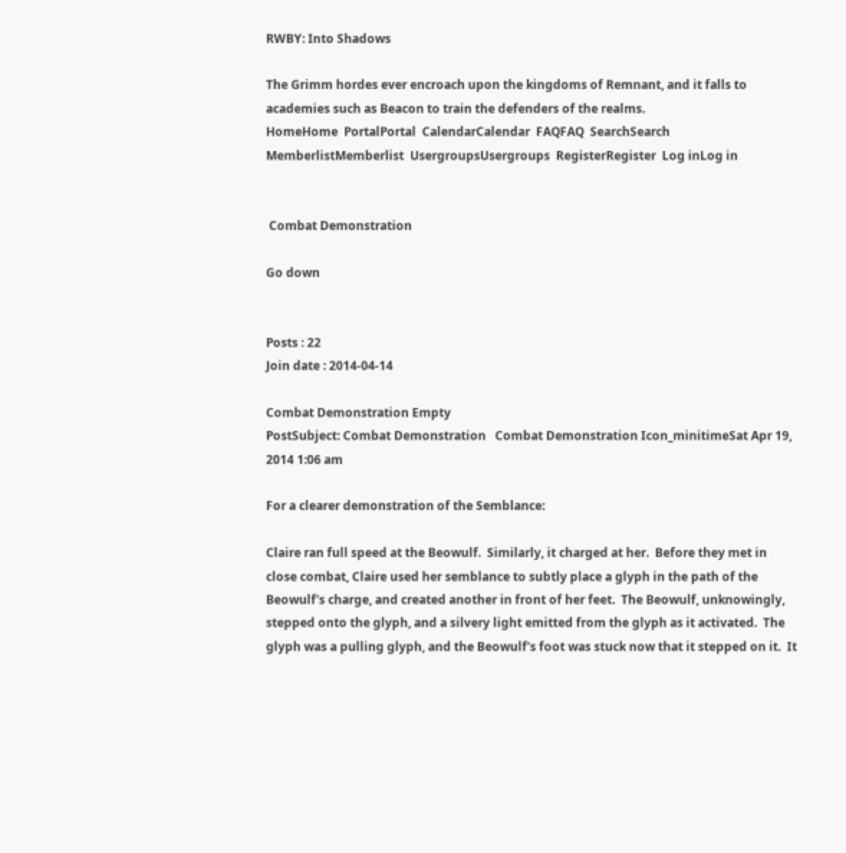RWBY: Into Shadows

The Grimm hordes ever encroach upon the kingdoms of Remnant, and it falls to academies such as Beacon to train the defenders of the realms.
HomeHome  PortalPortal  CalendarCalendar  FAQFAQ  SearchSearch  MemberlistMemberlist  UsergroupsUsergroups  RegisterRegister  Log inLog in


 Combat Demonstration

Go down


Posts : 22
Join date : 2014-04-14

Combat Demonstration Empty
PostSubject: Combat Demonstration   Combat Demonstration Icon_minitimeSat Apr 19, 2014 1:06 am

For a clearer demonstration of the Semblance:

Claire ran full speed at the Beowulf.  Similarly, it charged at her.  Before they met in close combat, Claire used her semblance to subtly place a glyph in the path of the Beowulf's charge, and created another in front of her feet.  The Beowulf, unknowingly, stepped onto the glyph, and a silvery light emitted from the glyph as it activated.  The glyph was a pulling glyph, and the Beowulf's foot was stuck now that it stepped on it.  It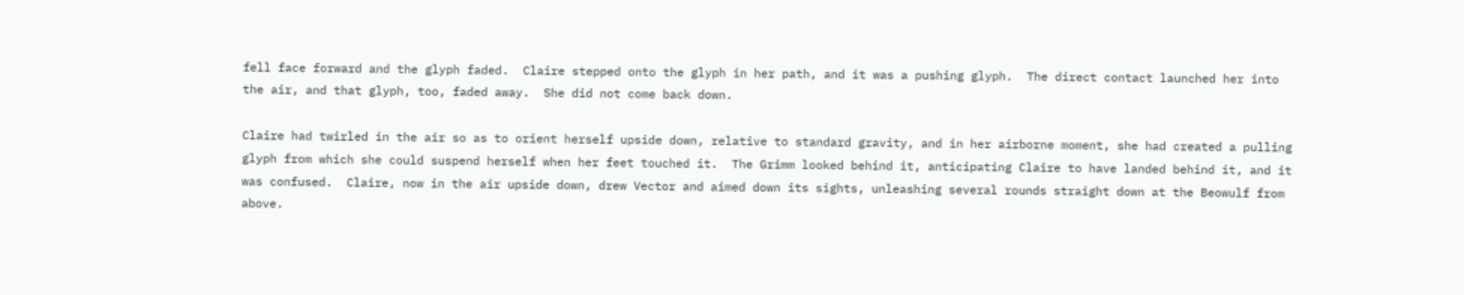fell face forward and the glyph faded.  Claire stepped onto the glyph in her path, and it was a pushing glyph.  The direct contact launched her into the air, and that glyph, too, faded away.  She did not come back down.

Claire had twirled in the air so as to orient herself upside down, relative to standard gravity, and in her airborne moment, she had created a pulling glyph from which she could suspend herself when her feet touched it.  The Grimm looked behind it, anticipating Claire to have landed behind it, and it was confused.  Claire, now in the air upside down, drew Vector and aimed down its sights, unleashing several rounds straight down at the Beowulf from above.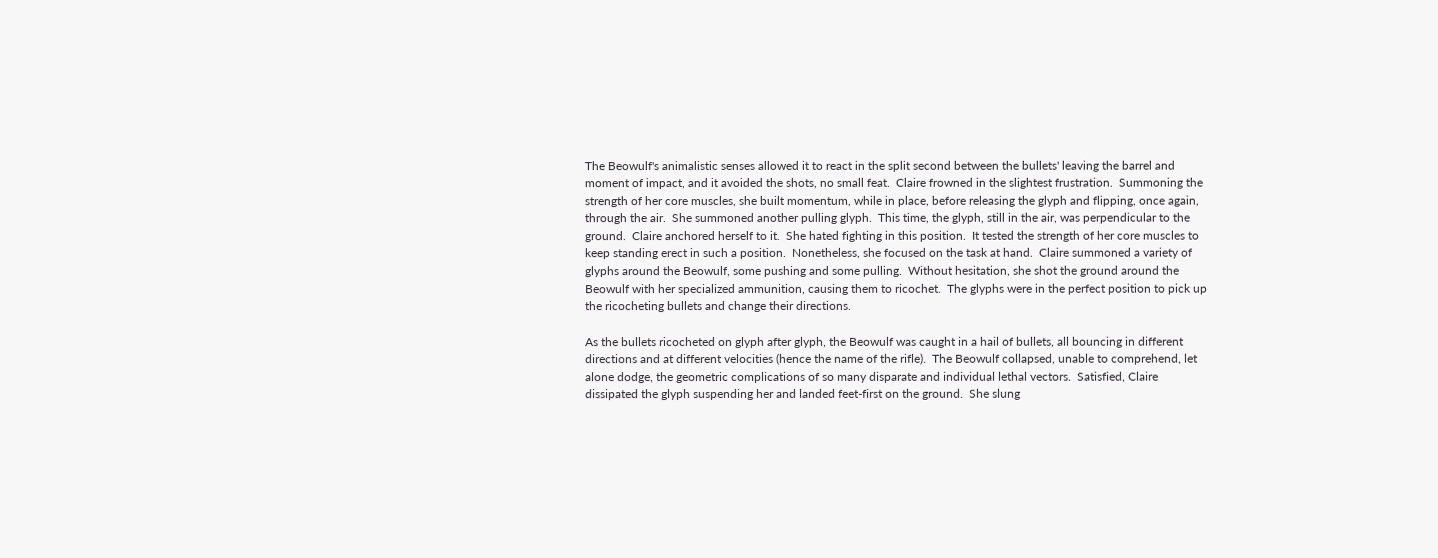The Beowulf's animalistic senses allowed it to react in the split second between the bullets' leaving the barrel and moment of impact, and it avoided the shots, no small feat.  Claire frowned in the slightest frustration.  Summoning the strength of her core muscles, she built momentum, while in place, before releasing the glyph and flipping, once again, through the air.  She summoned another pulling glyph.  This time, the glyph, still in the air, was perpendicular to the ground.  Claire anchored herself to it.  She hated fighting in this position.  It tested the strength of her core muscles to keep standing erect in such a position.  Nonetheless, she focused on the task at hand.  Claire summoned a variety of glyphs around the Beowulf, some pushing and some pulling.  Without hesitation, she shot the ground around the Beowulf with her specialized ammunition, causing them to ricochet.  The glyphs were in the perfect position to pick up the ricocheting bullets and change their directions.

As the bullets ricocheted on glyph after glyph, the Beowulf was caught in a hail of bullets, all bouncing in different directions and at different velocities (hence the name of the rifle).  The Beowulf collapsed, unable to comprehend, let alone dodge, the geometric complications of so many disparate and individual lethal vectors.  Satisfied, Claire dissipated the glyph suspending her and landed feet-first on the ground.  She slung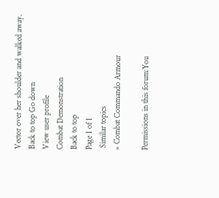Vector over her shoulder and walked away.
Back to top Go down
View user profile
Combat Demonstration
Back to top
Page 1 of 1
 Similar topics
» Combat Commando Armour

Permissions in this forum:You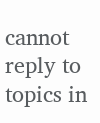cannot reply to topics in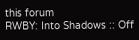this forum
RWBY: Into Shadows :: Off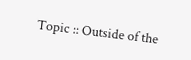Topic :: Outside of the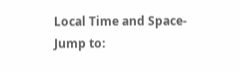Local Time and Space-
Jump to: